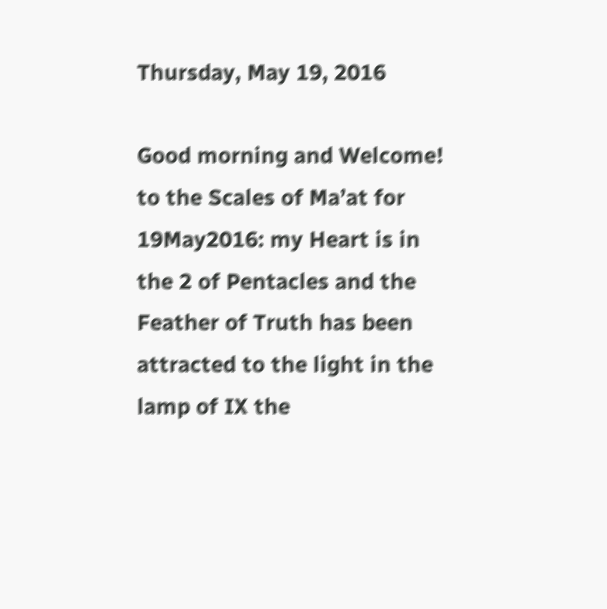Thursday, May 19, 2016

Good morning and Welcome! to the Scales of Ma’at for 19May2016: my Heart is in the 2 of Pentacles and the Feather of Truth has been attracted to the light in the lamp of IX the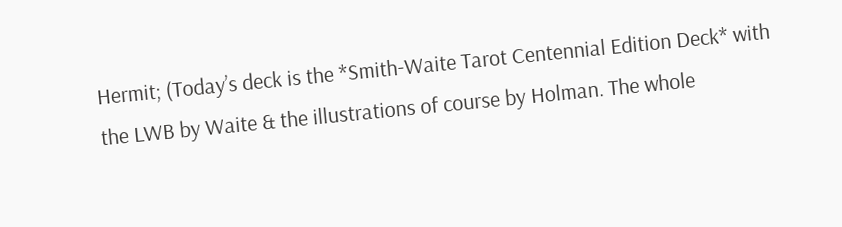Hermit; (Today’s deck is the *Smith-Waite Tarot Centennial Edition Deck* with the LWB by Waite & the illustrations of course by Holman. The whole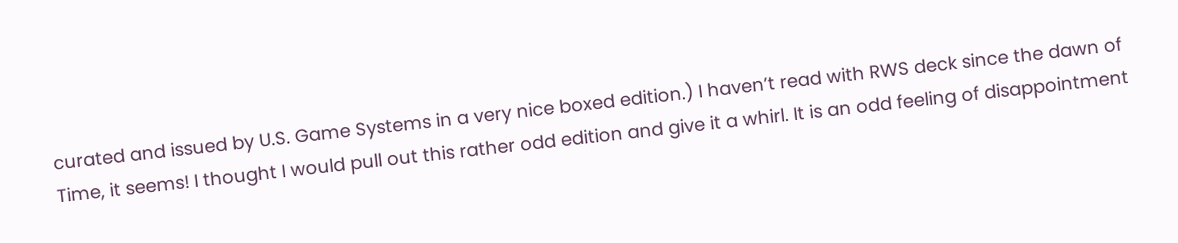curated and issued by U.S. Game Systems in a very nice boxed edition.) I haven’t read with RWS deck since the dawn of Time, it seems! I thought I would pull out this rather odd edition and give it a whirl. It is an odd feeling of disappointment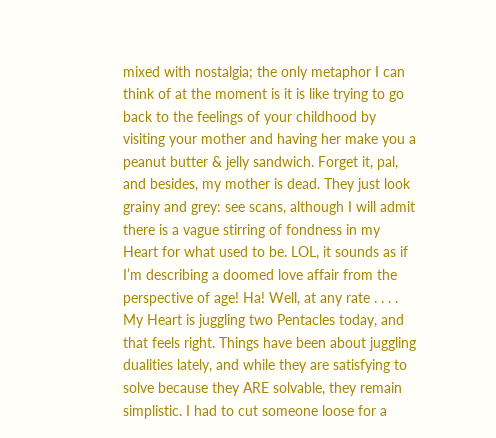mixed with nostalgia; the only metaphor I can think of at the moment is it is like trying to go back to the feelings of your childhood by visiting your mother and having her make you a peanut butter & jelly sandwich. Forget it, pal, and besides, my mother is dead. They just look grainy and grey: see scans, although I will admit there is a vague stirring of fondness in my Heart for what used to be. LOL, it sounds as if I’m describing a doomed love affair from the perspective of age! Ha! Well, at any rate . . . . My Heart is juggling two Pentacles today, and that feels right. Things have been about juggling dualities lately, and while they are satisfying to solve because they ARE solvable, they remain simplistic. I had to cut someone loose for a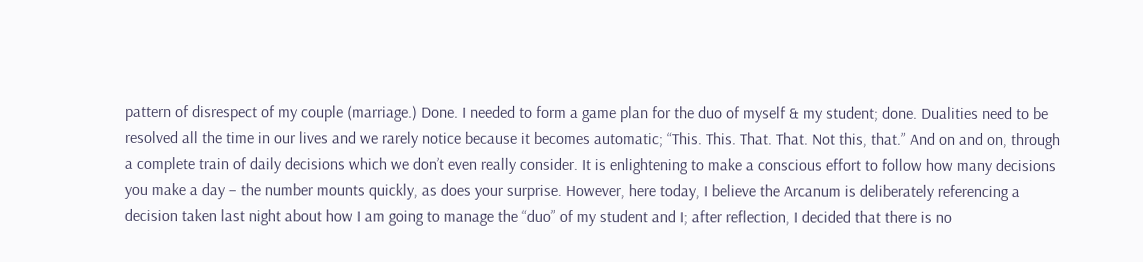pattern of disrespect of my couple (marriage.) Done. I needed to form a game plan for the duo of myself & my student; done. Dualities need to be resolved all the time in our lives and we rarely notice because it becomes automatic; “This. This. That. That. Not this, that.” And on and on, through a complete train of daily decisions which we don’t even really consider. It is enlightening to make a conscious effort to follow how many decisions you make a day – the number mounts quickly, as does your surprise. However, here today, I believe the Arcanum is deliberately referencing a decision taken last night about how I am going to manage the “duo” of my student and I; after reflection, I decided that there is no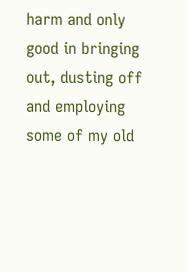harm and only good in bringing out, dusting off and employing some of my old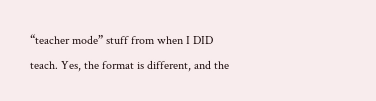“teacher mode” stuff from when I DID teach. Yes, the format is different, and the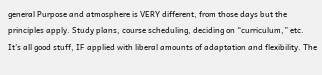general Purpose and atmosphere is VERY different, from those days but the principles apply. Study plans, course scheduling, deciding on “curriculum,” etc. It’s all good stuff, IF applied with liberal amounts of adaptation and flexibility. The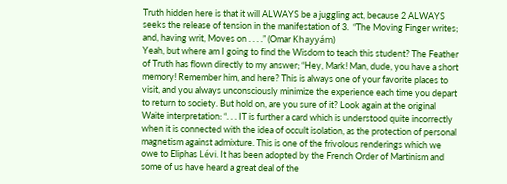Truth hidden here is that it will ALWAYS be a juggling act, because 2 ALWAYS seeks the release of tension in the manifestation of 3.  “The Moving Finger writes; and, having writ, Moves on . . . .” (Omar Khayyám)
Yeah, but where am I going to find the Wisdom to teach this student? The Feather of Truth has flown directly to my answer; “Hey, Mark! Man, dude, you have a short memory! Remember him, and here? This is always one of your favorite places to visit, and you always unconsciously minimize the experience each time you depart to return to society. But hold on, are you sure of it? Look again at the original Waite interpretation: “. . . IT is further a card which is understood quite incorrectly when it is connected with the idea of occult isolation, as the protection of personal magnetism against admixture. This is one of the frivolous renderings which we owe to Eliphas Lévi. It has been adopted by the French Order of Martinism and some of us have heard a great deal of the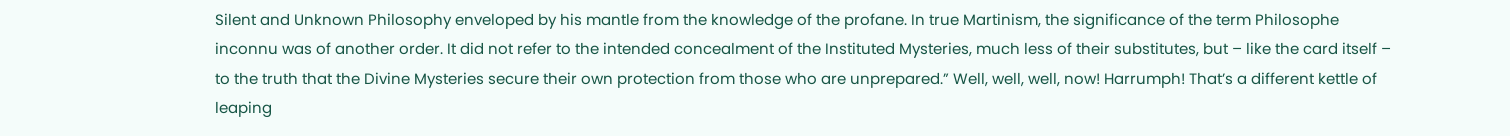Silent and Unknown Philosophy enveloped by his mantle from the knowledge of the profane. In true Martinism, the significance of the term Philosophe inconnu was of another order. It did not refer to the intended concealment of the Instituted Mysteries, much less of their substitutes, but – like the card itself – to the truth that the Divine Mysteries secure their own protection from those who are unprepared.” Well, well, well, now! Harrumph! That’s a different kettle of leaping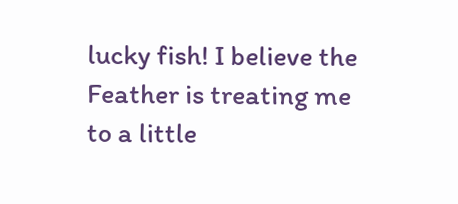lucky fish! I believe the Feather is treating me to a little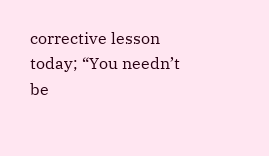corrective lesson today; “You needn’t be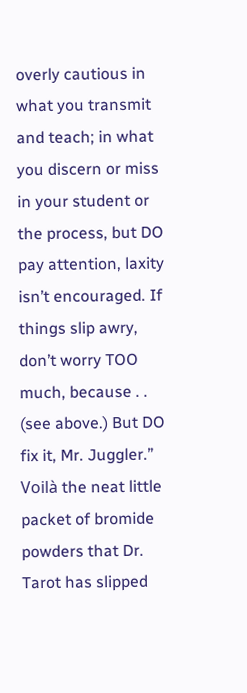overly cautious in what you transmit and teach; in what you discern or miss in your student or the process, but DO pay attention, laxity isn’t encouraged. If things slip awry, don’t worry TOO much, because . . (see above.) But DO fix it, Mr. Juggler.” Voilà the neat little packet of bromide powders that Dr. Tarot has slipped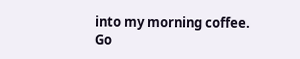into my morning coffee. Go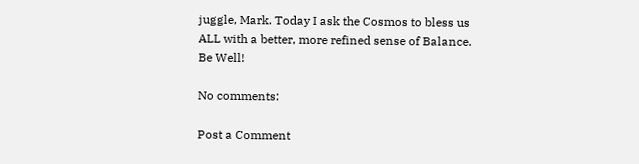juggle, Mark. Today I ask the Cosmos to bless us ALL with a better, more refined sense of Balance. Be Well!

No comments:

Post a Comment